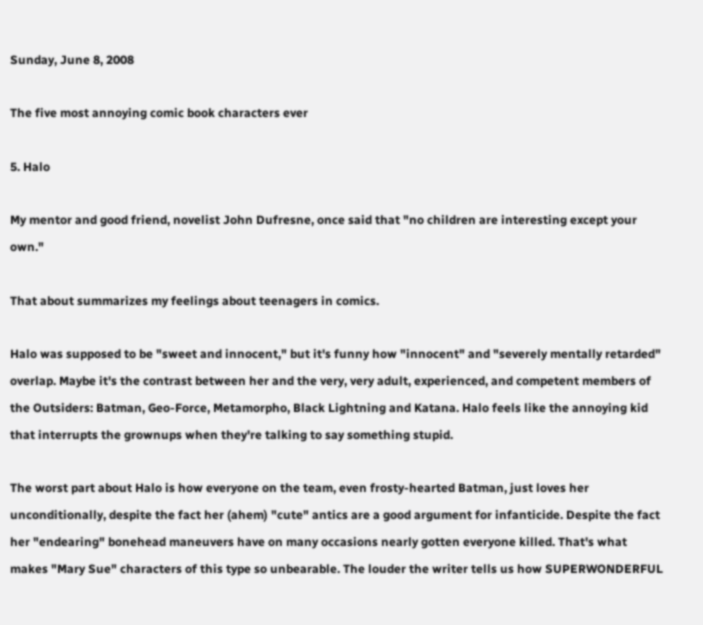Sunday, June 8, 2008

The five most annoying comic book characters ever

5. Halo

My mentor and good friend, novelist John Dufresne, once said that "no children are interesting except your own."

That about summarizes my feelings about teenagers in comics.

Halo was supposed to be "sweet and innocent," but it's funny how "innocent" and "severely mentally retarded" overlap. Maybe it's the contrast between her and the very, very adult, experienced, and competent members of the Outsiders: Batman, Geo-Force, Metamorpho, Black Lightning and Katana. Halo feels like the annoying kid that interrupts the grownups when they're talking to say something stupid.

The worst part about Halo is how everyone on the team, even frosty-hearted Batman, just loves her unconditionally, despite the fact her (ahem) "cute" antics are a good argument for infanticide. Despite the fact her "endearing" bonehead maneuvers have on many occasions nearly gotten everyone killed. That's what makes "Mary Sue" characters of this type so unbearable. The louder the writer tells us how SUPERWONDERFUL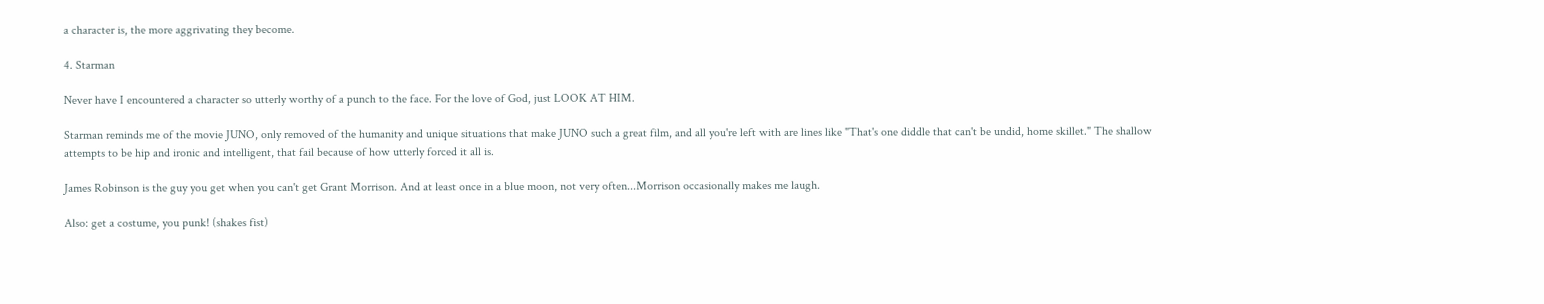a character is, the more aggrivating they become.

4. Starman

Never have I encountered a character so utterly worthy of a punch to the face. For the love of God, just LOOK AT HIM.

Starman reminds me of the movie JUNO, only removed of the humanity and unique situations that make JUNO such a great film, and all you're left with are lines like "That's one diddle that can't be undid, home skillet." The shallow attempts to be hip and ironic and intelligent, that fail because of how utterly forced it all is.

James Robinson is the guy you get when you can't get Grant Morrison. And at least once in a blue moon, not very often...Morrison occasionally makes me laugh.

Also: get a costume, you punk! (shakes fist)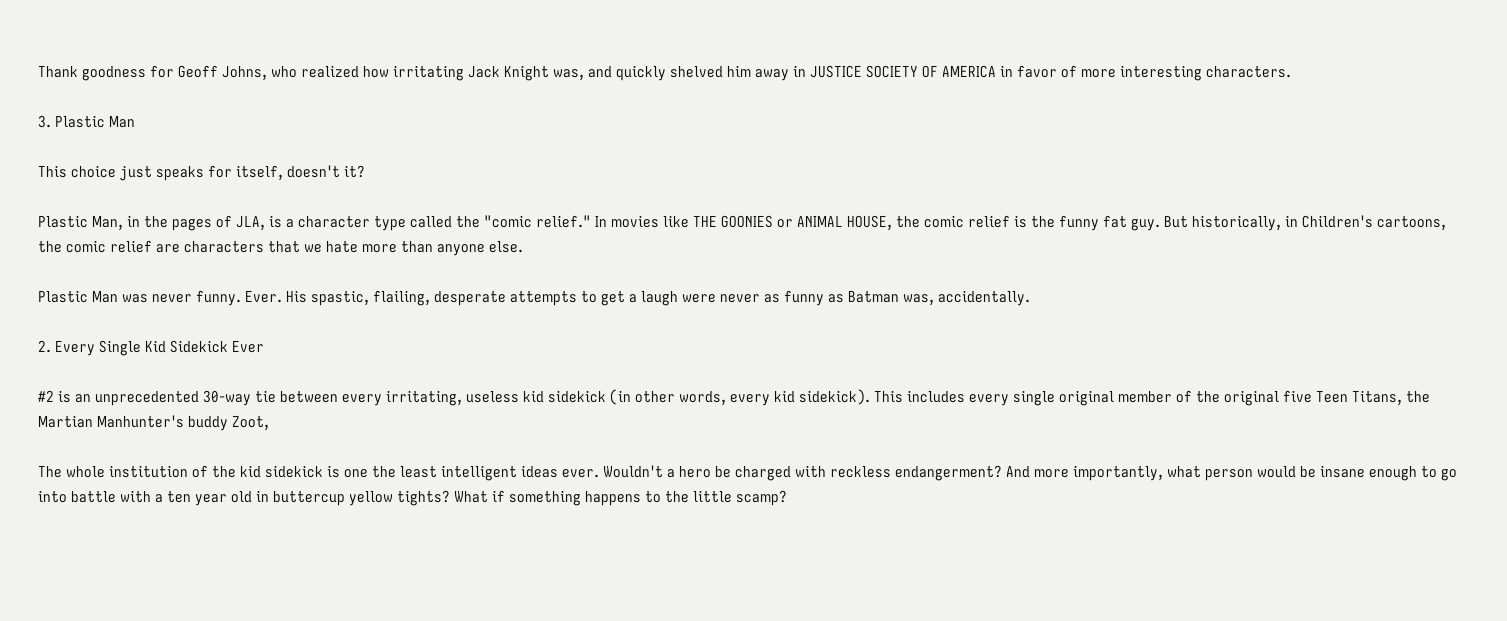Thank goodness for Geoff Johns, who realized how irritating Jack Knight was, and quickly shelved him away in JUSTICE SOCIETY OF AMERICA in favor of more interesting characters.

3. Plastic Man

This choice just speaks for itself, doesn't it?

Plastic Man, in the pages of JLA, is a character type called the "comic relief." In movies like THE GOONIES or ANIMAL HOUSE, the comic relief is the funny fat guy. But historically, in Children's cartoons, the comic relief are characters that we hate more than anyone else.

Plastic Man was never funny. Ever. His spastic, flailing, desperate attempts to get a laugh were never as funny as Batman was, accidentally.

2. Every Single Kid Sidekick Ever

#2 is an unprecedented 30-way tie between every irritating, useless kid sidekick (in other words, every kid sidekick). This includes every single original member of the original five Teen Titans, the Martian Manhunter's buddy Zoot,

The whole institution of the kid sidekick is one the least intelligent ideas ever. Wouldn't a hero be charged with reckless endangerment? And more importantly, what person would be insane enough to go into battle with a ten year old in buttercup yellow tights? What if something happens to the little scamp?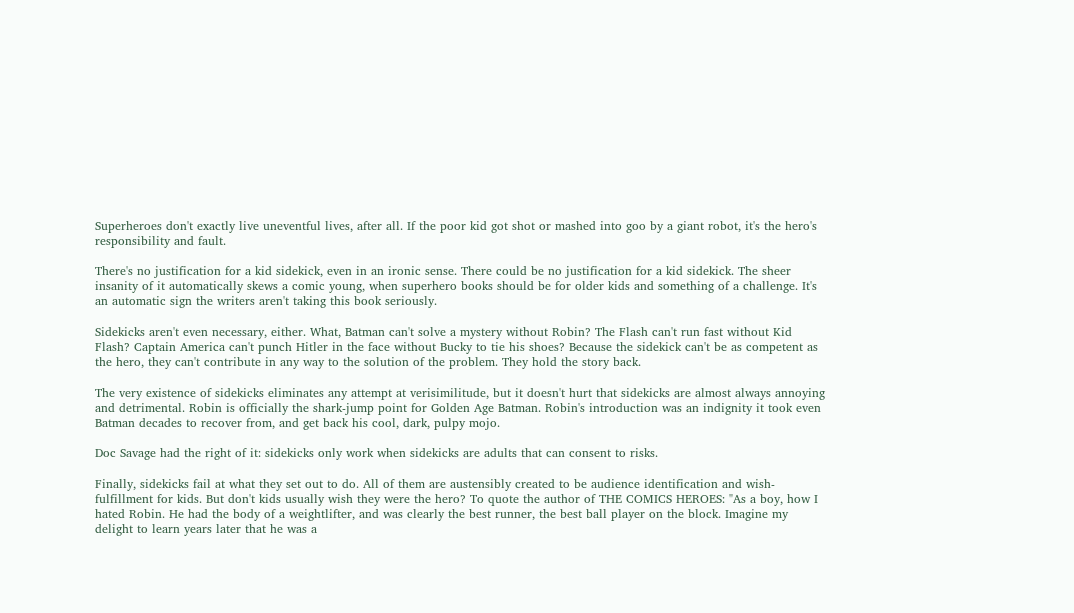Superheroes don't exactly live uneventful lives, after all. If the poor kid got shot or mashed into goo by a giant robot, it's the hero's responsibility and fault.

There's no justification for a kid sidekick, even in an ironic sense. There could be no justification for a kid sidekick. The sheer insanity of it automatically skews a comic young, when superhero books should be for older kids and something of a challenge. It's an automatic sign the writers aren't taking this book seriously.

Sidekicks aren't even necessary, either. What, Batman can't solve a mystery without Robin? The Flash can't run fast without Kid Flash? Captain America can't punch Hitler in the face without Bucky to tie his shoes? Because the sidekick can't be as competent as the hero, they can't contribute in any way to the solution of the problem. They hold the story back.

The very existence of sidekicks eliminates any attempt at verisimilitude, but it doesn't hurt that sidekicks are almost always annoying and detrimental. Robin is officially the shark-jump point for Golden Age Batman. Robin's introduction was an indignity it took even Batman decades to recover from, and get back his cool, dark, pulpy mojo.

Doc Savage had the right of it: sidekicks only work when sidekicks are adults that can consent to risks.

Finally, sidekicks fail at what they set out to do. All of them are austensibly created to be audience identification and wish-fulfillment for kids. But don't kids usually wish they were the hero? To quote the author of THE COMICS HEROES: "As a boy, how I hated Robin. He had the body of a weightlifter, and was clearly the best runner, the best ball player on the block. Imagine my delight to learn years later that he was a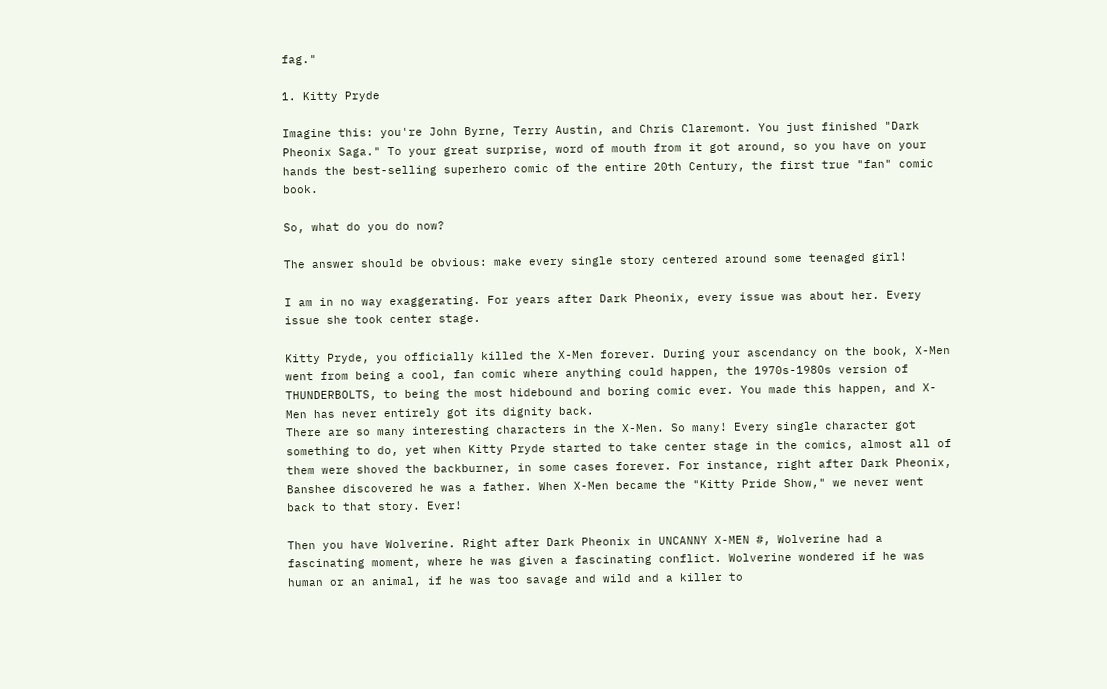fag."

1. Kitty Pryde

Imagine this: you're John Byrne, Terry Austin, and Chris Claremont. You just finished "Dark Pheonix Saga." To your great surprise, word of mouth from it got around, so you have on your hands the best-selling superhero comic of the entire 20th Century, the first true "fan" comic book.

So, what do you do now?

The answer should be obvious: make every single story centered around some teenaged girl!

I am in no way exaggerating. For years after Dark Pheonix, every issue was about her. Every issue she took center stage.

Kitty Pryde, you officially killed the X-Men forever. During your ascendancy on the book, X-Men went from being a cool, fan comic where anything could happen, the 1970s-1980s version of THUNDERBOLTS, to being the most hidebound and boring comic ever. You made this happen, and X-Men has never entirely got its dignity back.
There are so many interesting characters in the X-Men. So many! Every single character got something to do, yet when Kitty Pryde started to take center stage in the comics, almost all of them were shoved the backburner, in some cases forever. For instance, right after Dark Pheonix, Banshee discovered he was a father. When X-Men became the "Kitty Pride Show," we never went back to that story. Ever!

Then you have Wolverine. Right after Dark Pheonix in UNCANNY X-MEN #, Wolverine had a fascinating moment, where he was given a fascinating conflict. Wolverine wondered if he was human or an animal, if he was too savage and wild and a killer to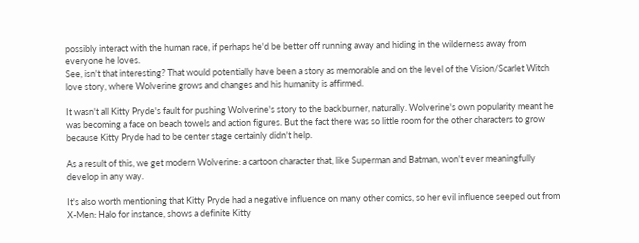possibly interact with the human race, if perhaps he'd be better off running away and hiding in the wilderness away from everyone he loves.
See, isn't that interesting? That would potentially have been a story as memorable and on the level of the Vision/Scarlet Witch love story, where Wolverine grows and changes and his humanity is affirmed.

It wasn't all Kitty Pryde's fault for pushing Wolverine's story to the backburner, naturally. Wolverine's own popularity meant he was becoming a face on beach towels and action figures. But the fact there was so little room for the other characters to grow because Kitty Pryde had to be center stage certainly didn't help.

As a result of this, we get modern Wolverine: a cartoon character that, like Superman and Batman, won't ever meaningfully develop in any way.

It's also worth mentioning that Kitty Pryde had a negative influence on many other comics, so her evil influence seeped out from X-Men: Halo for instance, shows a definite Kitty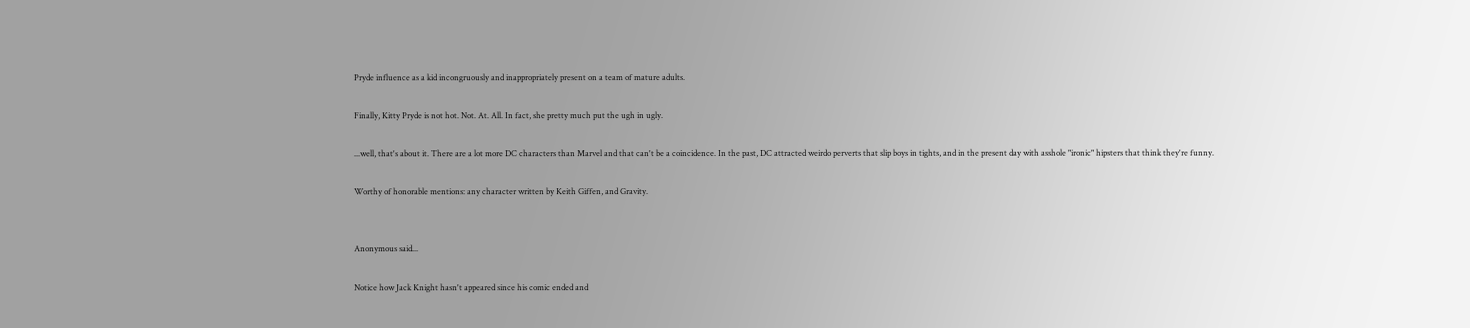Pryde influence as a kid incongruously and inappropriately present on a team of mature adults.

Finally, Kitty Pryde is not hot. Not. At. All. In fact, she pretty much put the ugh in ugly.

...well, that's about it. There are a lot more DC characters than Marvel and that can't be a coincidence. In the past, DC attracted weirdo perverts that slip boys in tights, and in the present day with asshole "ironic" hipsters that think they're funny.

Worthy of honorable mentions: any character written by Keith Giffen, and Gravity.


Anonymous said...

Notice how Jack Knight hasn't appeared since his comic ended and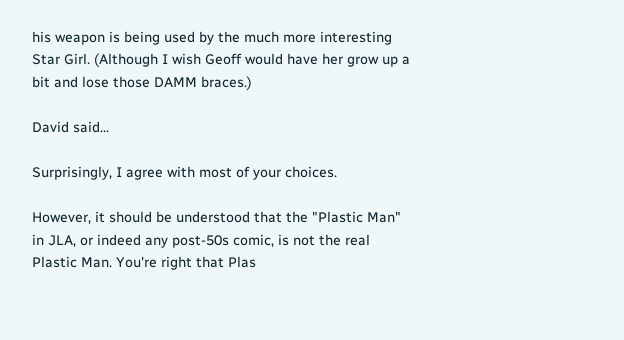his weapon is being used by the much more interesting Star Girl. (Although I wish Geoff would have her grow up a bit and lose those DAMM braces.)

David said...

Surprisingly, I agree with most of your choices.

However, it should be understood that the "Plastic Man" in JLA, or indeed any post-50s comic, is not the real Plastic Man. You're right that Plas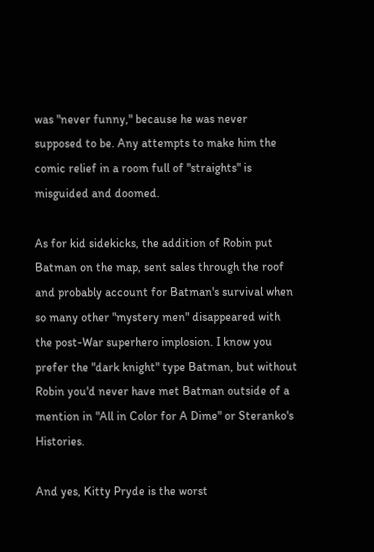was "never funny," because he was never supposed to be. Any attempts to make him the comic relief in a room full of "straights" is misguided and doomed.

As for kid sidekicks, the addition of Robin put Batman on the map, sent sales through the roof and probably account for Batman's survival when so many other "mystery men" disappeared with the post-War superhero implosion. I know you prefer the "dark knight" type Batman, but without Robin you'd never have met Batman outside of a mention in "All in Color for A Dime" or Steranko's Histories.

And yes, Kitty Pryde is the worst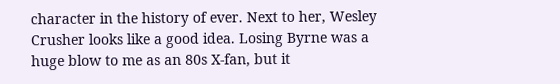character in the history of ever. Next to her, Wesley Crusher looks like a good idea. Losing Byrne was a huge blow to me as an 80s X-fan, but it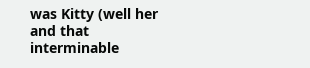was Kitty (well her and that interminable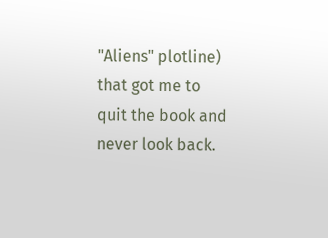"Aliens" plotline) that got me to quit the book and never look back.